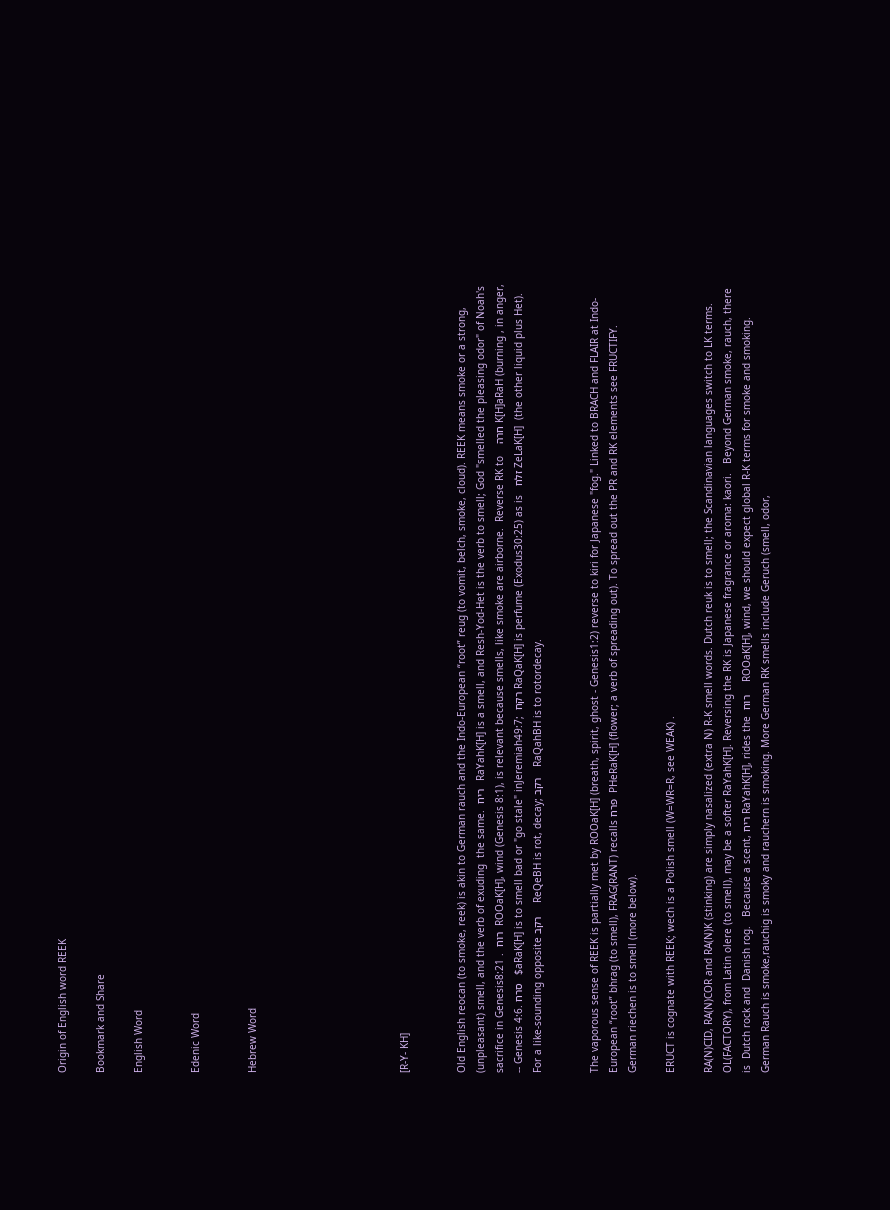Origin of English word REEK

Bookmark and Share

English Word


Edenic Word


Hebrew Word







[R-Y- KH]


Old English reocan (to smoke, reek) is akin to German rauch and the Indo-European “root” reug (to vomit, belch, smoke, cloud). REEK means smoke or a strong, (unpleasant) smell, and the verb of exuding  the same.  ריח   RaYahK[H] is a smell, and Resh-Yod-Het is the verb to smell; God "smelled the pleasing odor" of Noah's sacrifice in Genesis8:21 .  רוח  ROOaK[H], wind (Genesis 8:1), is relevant because smells, like smoke are airborne.  Reverse RK to    חרה K[H]aRaH (burning , in anger, -- Genesis 4:6. סרח   $aRaK[H] is to smell bad or "go stale" inJeremiah49:7;  רקח RaQaK[H] is perfume (Exodus30:25) as is   זלח ZeLaK[H]  (the other liquid plus Het). For a like-sounding opposite רקב     ReQeBH is rot, decay; רקב    RaQahBH is to rotordecay.


The vaporous sense of REEK is partially met by ROOaK[H] (breath, spirit, ghost - Genesis1:2) reverse to kiri for Japanese "fog." Linked to BRACH and FLAIR at Indo-European “root” bhrag (to smell), FRAG(RANT) recalls פרח  PHeRaK[H] (flower; a verb of spreading out). To spread out the PR and RK elements see FRUCTIFY.    German riechen is to smell (more below).

ERUCT is cognate with REEK; wech is a Polish smell (W=WR=R, see WEAK) .

RA(N)CID, RA(N)COR and RA(N)K (stinking) are simply nasalized (extra N) R-K smell words. Dutch reuk is to smell; the Scandinavian languages switch to LK terms. OL(FACTORY), from Latin olere (to smell), may be a softer RaYahK[H]. Reversing the RK is Japanese fragrance or aroma: kaori.   Beyond German smoke, rauch, there is  Dutch rock and  Danish rog.   Because a scent, ריח RaYahK[H], rides the  רוח     ROOaK[H], wind, we should expect global R-K terms for smoke and smoking. German Rauch is smoke,rauchig is smoky and rauchern is smoking. More German RK smells include Geruch (smell, odor,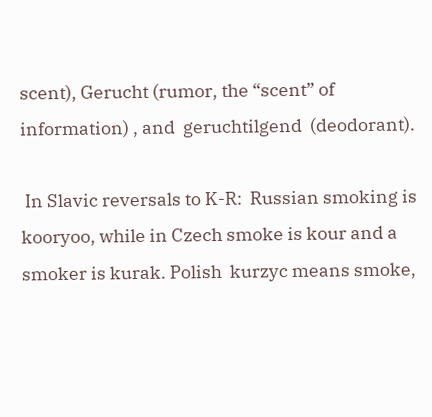scent), Gerucht (rumor, the “scent” of information) , and  geruchtilgend  (deodorant).

 In Slavic reversals to K-R:  Russian smoking is kooryoo, while in Czech smoke is kour and a smoker is kurak. Polish  kurzyc means smoke,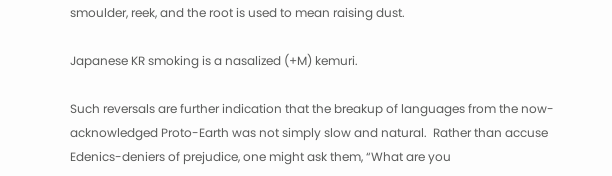smoulder, reek, and the root is used to mean raising dust.

Japanese KR smoking is a nasalized (+M) kemuri.

Such reversals are further indication that the breakup of languages from the now-acknowledged Proto-Earth was not simply slow and natural.  Rather than accuse Edenics-deniers of prejudice, one might ask them, “What are you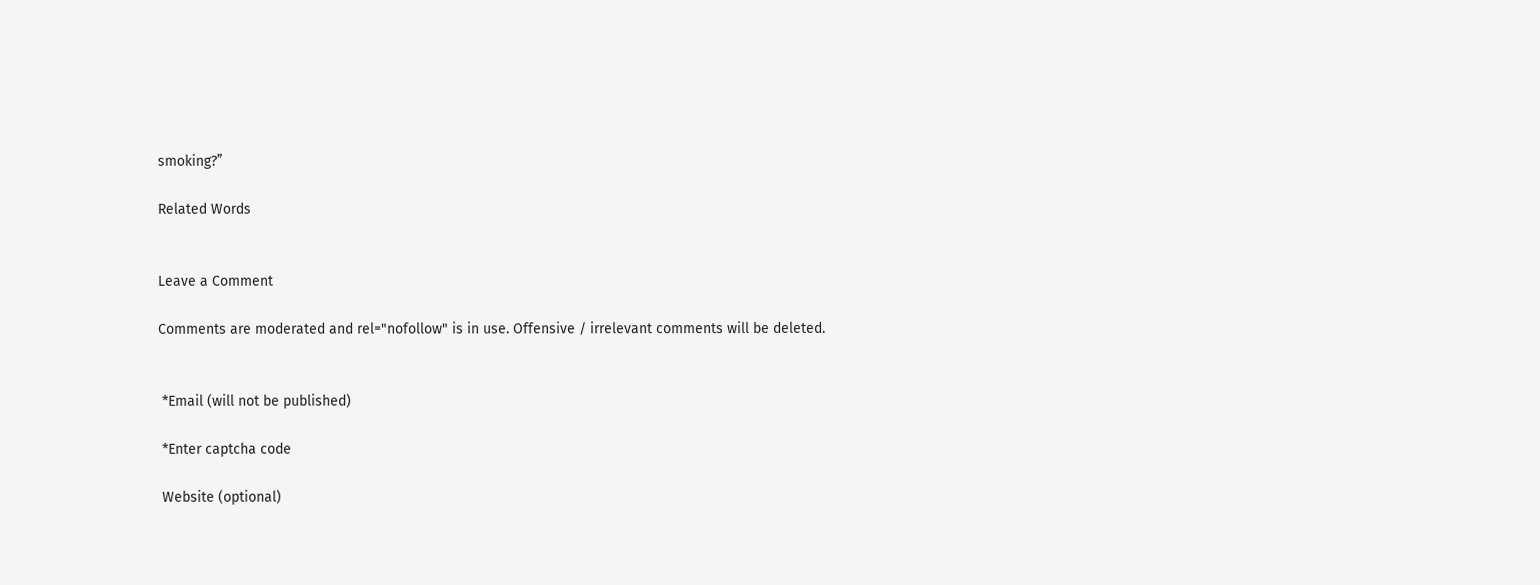smoking?”

Related Words


Leave a Comment

Comments are moderated and rel="nofollow" is in use. Offensive / irrelevant comments will be deleted.


 *Email (will not be published)

 *Enter captcha code

 Website (optional)